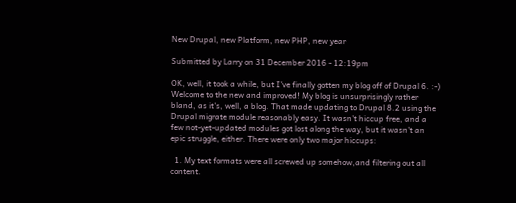New Drupal, new Platform, new PHP, new year

Submitted by Larry on 31 December 2016 - 12:19pm

OK, well, it took a while, but I've finally gotten my blog off of Drupal 6. :-) Welcome to the new and improved! My blog is unsurprisingly rather bland, as it's, well, a blog. That made updating to Drupal 8.2 using the Drupal migrate module reasonably easy. It wasn't hiccup free, and a few not-yet-updated modules got lost along the way, but it wasn't an epic struggle, either. There were only two major hiccups:

  1. My text formats were all screwed up somehow,and filtering out all content.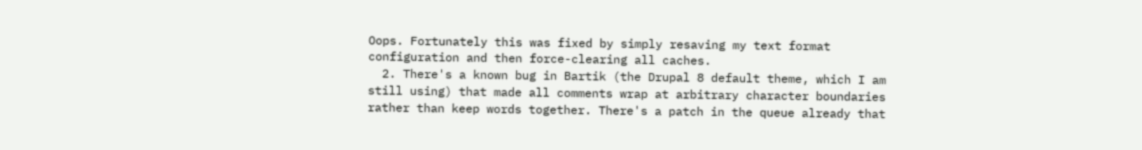Oops. Fortunately this was fixed by simply resaving my text format configuration and then force-clearing all caches.
  2. There's a known bug in Bartik (the Drupal 8 default theme, which I am still using) that made all comments wrap at arbitrary character boundaries rather than keep words together. There's a patch in the queue already that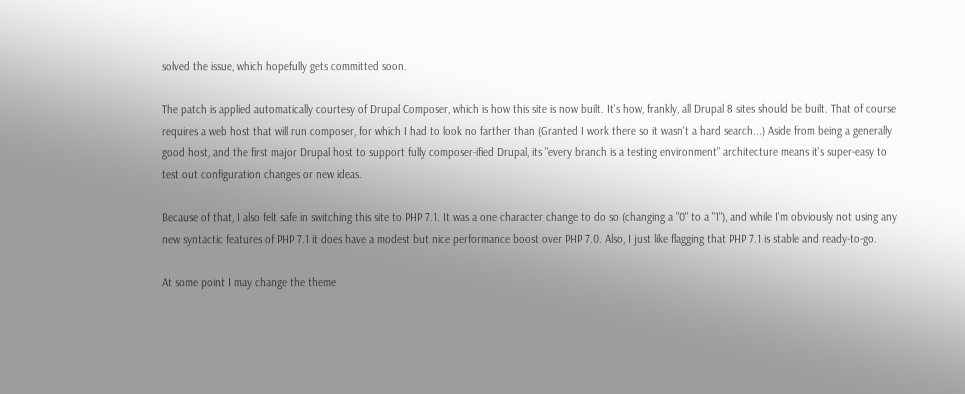solved the issue, which hopefully gets committed soon.

The patch is applied automatically courtesy of Drupal Composer, which is how this site is now built. It's how, frankly, all Drupal 8 sites should be built. That of course requires a web host that will run composer, for which I had to look no farther than (Granted I work there so it wasn't a hard search...) Aside from being a generally good host, and the first major Drupal host to support fully composer-ified Drupal, its "every branch is a testing environment" architecture means it's super-easy to test out configuration changes or new ideas.

Because of that, I also felt safe in switching this site to PHP 7.1. It was a one character change to do so (changing a "0" to a "1"), and while I'm obviously not using any new syntactic features of PHP 7.1 it does have a modest but nice performance boost over PHP 7.0. Also, I just like flagging that PHP 7.1 is stable and ready-to-go.

At some point I may change the theme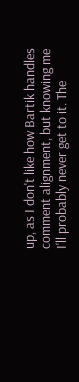up, as I don't like how Bartik handles comment alignment, but knowing me I'll probably never get to it. The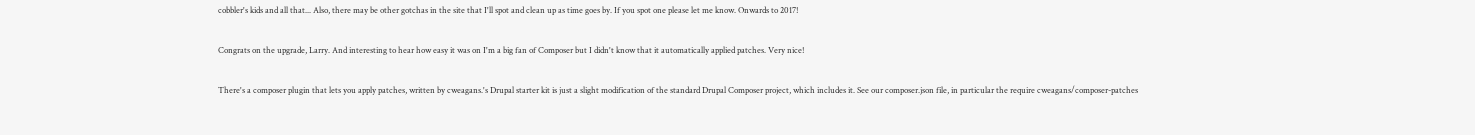cobbler's kids and all that... Also, there may be other gotchas in the site that I'll spot and clean up as time goes by. If you spot one please let me know. Onwards to 2017!

Congrats on the upgrade, Larry. And interesting to hear how easy it was on I'm a big fan of Composer but I didn't know that it automatically applied patches. Very nice!

There's a composer plugin that lets you apply patches, written by cweagans.'s Drupal starter kit is just a slight modification of the standard Drupal Composer project, which includes it. See our composer.json file, in particular the require cweagans/composer-patches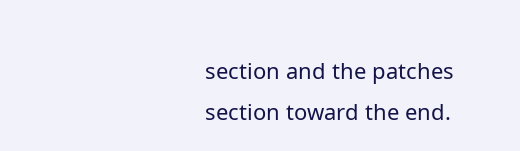section and the patches section toward the end.